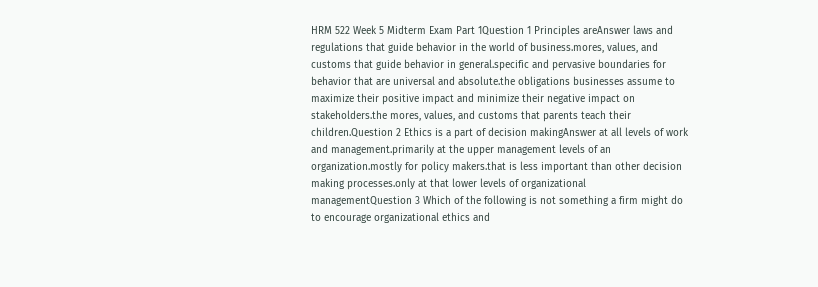HRM 522 Week 5 Midterm Exam Part 1Question 1 Principles areAnswer laws and regulations that guide behavior in the world of business.mores, values, and customs that guide behavior in general.specific and pervasive boundaries for behavior that are universal and absolute.the obligations businesses assume to maximize their positive impact and minimize their negative impact on stakeholders.the mores, values, and customs that parents teach their children.Question 2 Ethics is a part of decision makingAnswer at all levels of work and management.primarily at the upper management levels of an organization.mostly for policy makers.that is less important than other decision making processes.only at that lower levels of organizational managementQuestion 3 Which of the following is not something a firm might do to encourage organizational ethics and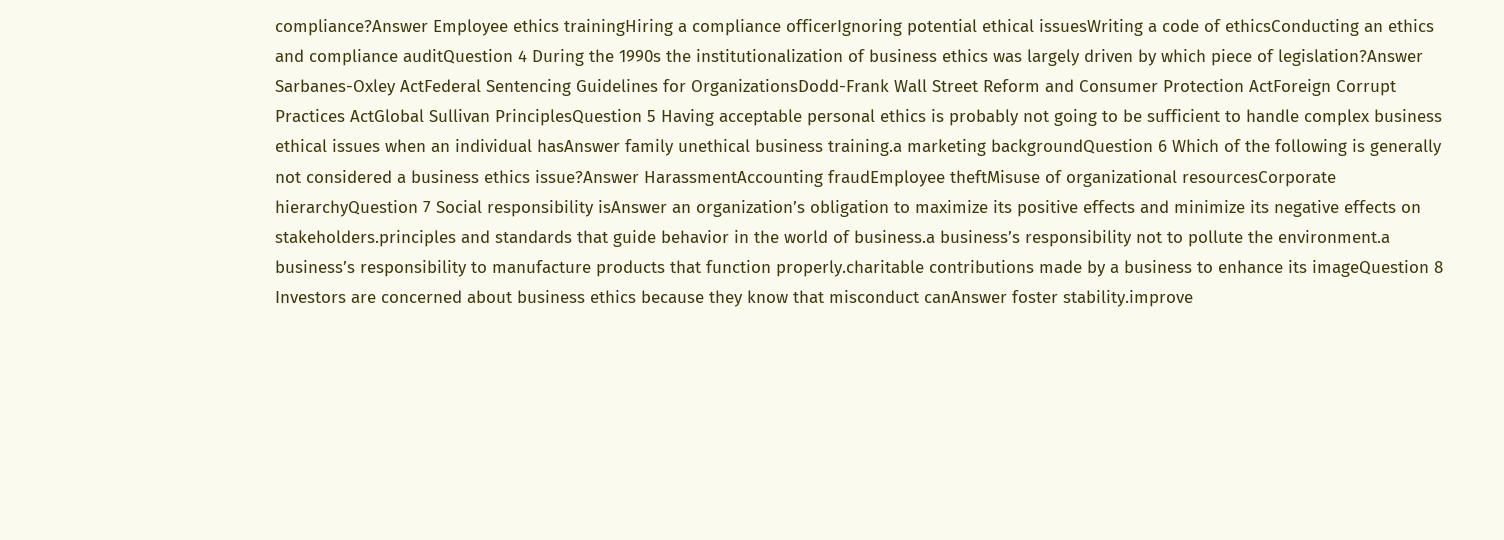compliance?Answer Employee ethics trainingHiring a compliance officerIgnoring potential ethical issuesWriting a code of ethicsConducting an ethics and compliance auditQuestion 4 During the 1990s the institutionalization of business ethics was largely driven by which piece of legislation?Answer Sarbanes-Oxley ActFederal Sentencing Guidelines for OrganizationsDodd-Frank Wall Street Reform and Consumer Protection ActForeign Corrupt Practices ActGlobal Sullivan PrinciplesQuestion 5 Having acceptable personal ethics is probably not going to be sufficient to handle complex business ethical issues when an individual hasAnswer family unethical business training.a marketing backgroundQuestion 6 Which of the following is generally not considered a business ethics issue?Answer HarassmentAccounting fraudEmployee theftMisuse of organizational resourcesCorporate hierarchyQuestion 7 Social responsibility isAnswer an organization’s obligation to maximize its positive effects and minimize its negative effects on stakeholders.principles and standards that guide behavior in the world of business.a business’s responsibility not to pollute the environment.a business’s responsibility to manufacture products that function properly.charitable contributions made by a business to enhance its imageQuestion 8 Investors are concerned about business ethics because they know that misconduct canAnswer foster stability.improve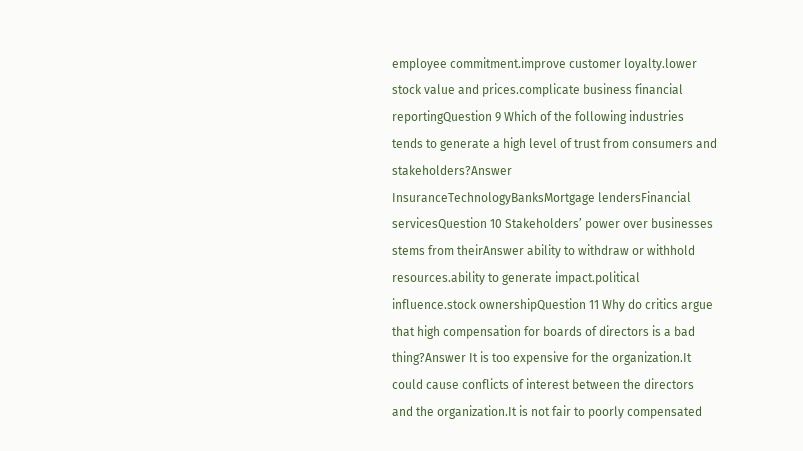employee commitment.improve customer loyalty.lower stock value and prices.complicate business financial reportingQuestion 9 Which of the following industries tends to generate a high level of trust from consumers and stakeholders?Answer InsuranceTechnologyBanksMortgage lendersFinancial servicesQuestion 10 Stakeholders’ power over businesses stems from theirAnswer ability to withdraw or withhold resources.ability to generate impact.political influence.stock ownershipQuestion 11 Why do critics argue that high compensation for boards of directors is a bad thing?Answer It is too expensive for the organization.It could cause conflicts of interest between the directors and the organization.It is not fair to poorly compensated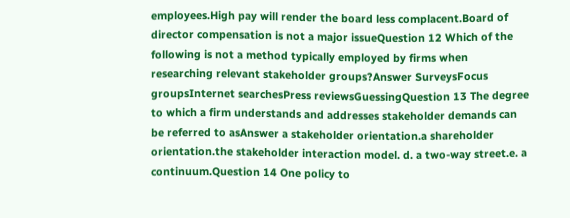employees.High pay will render the board less complacent.Board of director compensation is not a major issueQuestion 12 Which of the following is not a method typically employed by firms when researching relevant stakeholder groups?Answer SurveysFocus groupsInternet searchesPress reviewsGuessingQuestion 13 The degree to which a firm understands and addresses stakeholder demands can be referred to asAnswer a stakeholder orientation.a shareholder orientation.the stakeholder interaction model. d. a two-way street.e. a continuum.Question 14 One policy to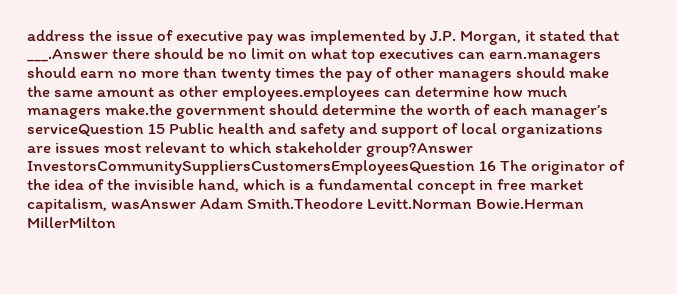address the issue of executive pay was implemented by J.P. Morgan, it stated that ___.Answer there should be no limit on what top executives can earn.managers should earn no more than twenty times the pay of other managers should make the same amount as other employees.employees can determine how much managers make.the government should determine the worth of each manager’s serviceQuestion 15 Public health and safety and support of local organizations are issues most relevant to which stakeholder group?Answer InvestorsCommunitySuppliersCustomersEmployeesQuestion 16 The originator of the idea of the invisible hand, which is a fundamental concept in free market capitalism, wasAnswer Adam Smith.Theodore Levitt.Norman Bowie.Herman MillerMilton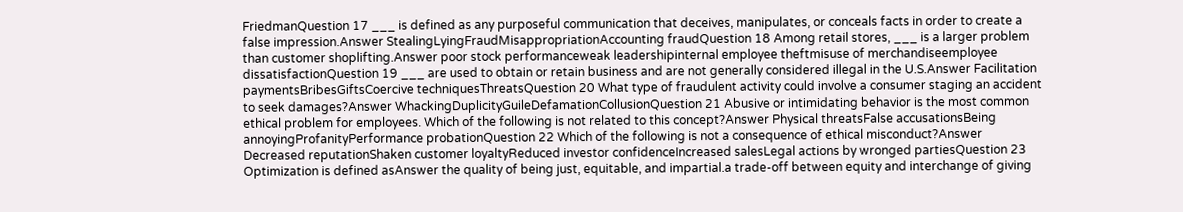FriedmanQuestion 17 ___ is defined as any purposeful communication that deceives, manipulates, or conceals facts in order to create a false impression.Answer StealingLyingFraudMisappropriationAccounting fraudQuestion 18 Among retail stores, ___ is a larger problem than customer shoplifting.Answer poor stock performanceweak leadershipinternal employee theftmisuse of merchandiseemployee dissatisfactionQuestion 19 ___ are used to obtain or retain business and are not generally considered illegal in the U.S.Answer Facilitation paymentsBribesGiftsCoercive techniquesThreatsQuestion 20 What type of fraudulent activity could involve a consumer staging an accident to seek damages?Answer WhackingDuplicityGuileDefamationCollusionQuestion 21 Abusive or intimidating behavior is the most common ethical problem for employees. Which of the following is not related to this concept?Answer Physical threatsFalse accusationsBeing annoyingProfanityPerformance probationQuestion 22 Which of the following is not a consequence of ethical misconduct?Answer Decreased reputationShaken customer loyaltyReduced investor confidenceIncreased salesLegal actions by wronged partiesQuestion 23 Optimization is defined asAnswer the quality of being just, equitable, and impartial.a trade-off between equity and interchange of giving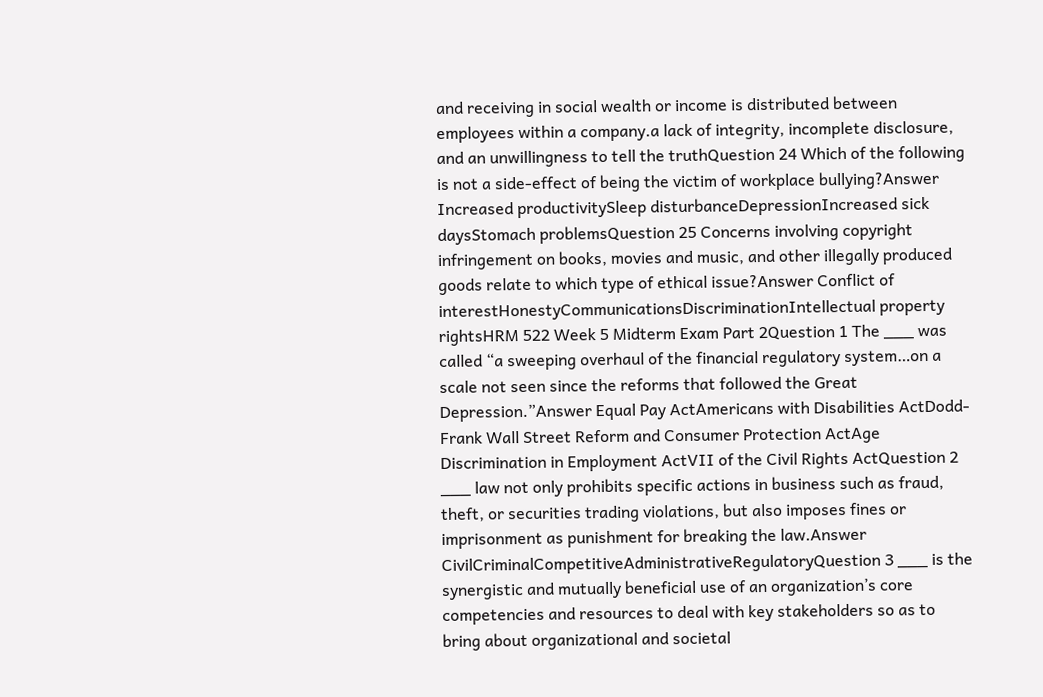and receiving in social wealth or income is distributed between employees within a company.a lack of integrity, incomplete disclosure, and an unwillingness to tell the truthQuestion 24 Which of the following is not a side-effect of being the victim of workplace bullying?Answer Increased productivitySleep disturbanceDepressionIncreased sick daysStomach problemsQuestion 25 Concerns involving copyright infringement on books, movies and music, and other illegally produced goods relate to which type of ethical issue?Answer Conflict of interestHonestyCommunicationsDiscriminationIntellectual property rightsHRM 522 Week 5 Midterm Exam Part 2Question 1 The ___ was called “a sweeping overhaul of the financial regulatory system…on a scale not seen since the reforms that followed the Great Depression.”Answer Equal Pay ActAmericans with Disabilities ActDodd-Frank Wall Street Reform and Consumer Protection ActAge Discrimination in Employment ActVII of the Civil Rights ActQuestion 2 ___ law not only prohibits specific actions in business such as fraud, theft, or securities trading violations, but also imposes fines or imprisonment as punishment for breaking the law.Answer CivilCriminalCompetitiveAdministrativeRegulatoryQuestion 3 ___ is the synergistic and mutually beneficial use of an organization’s core competencies and resources to deal with key stakeholders so as to bring about organizational and societal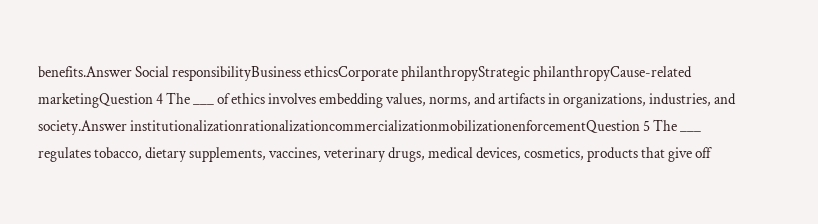benefits.Answer Social responsibilityBusiness ethicsCorporate philanthropyStrategic philanthropyCause-related marketingQuestion 4 The ___ of ethics involves embedding values, norms, and artifacts in organizations, industries, and society.Answer institutionalizationrationalizationcommercializationmobilizationenforcementQuestion 5 The ___ regulates tobacco, dietary supplements, vaccines, veterinary drugs, medical devices, cosmetics, products that give off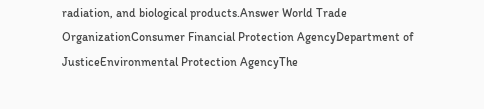radiation, and biological products.Answer World Trade OrganizationConsumer Financial Protection AgencyDepartment of JusticeEnvironmental Protection AgencyThe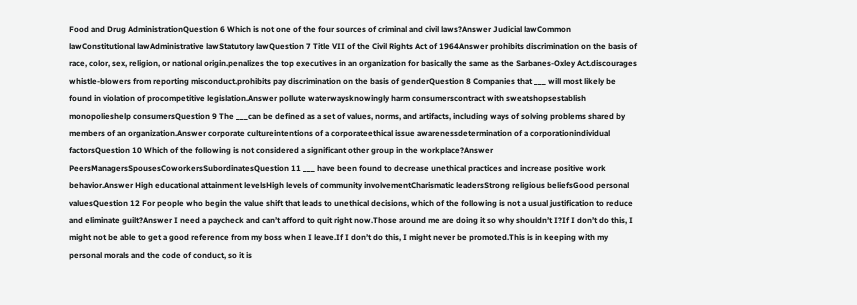Food and Drug AdministrationQuestion 6 Which is not one of the four sources of criminal and civil laws?Answer Judicial lawCommon lawConstitutional lawAdministrative lawStatutory lawQuestion 7 Title VII of the Civil Rights Act of 1964Answer prohibits discrimination on the basis of race, color, sex, religion, or national origin.penalizes the top executives in an organization for basically the same as the Sarbanes-Oxley Act.discourages whistle-blowers from reporting misconduct.prohibits pay discrimination on the basis of genderQuestion 8 Companies that ___ will most likely be found in violation of procompetitive legislation.Answer pollute waterwaysknowingly harm consumerscontract with sweatshopsestablish monopolieshelp consumersQuestion 9 The ___can be defined as a set of values, norms, and artifacts, including ways of solving problems shared by members of an organization.Answer corporate cultureintentions of a corporateethical issue awarenessdetermination of a corporationindividual factorsQuestion 10 Which of the following is not considered a significant other group in the workplace?Answer PeersManagersSpousesCoworkersSubordinatesQuestion 11 ___ have been found to decrease unethical practices and increase positive work behavior.Answer High educational attainment levelsHigh levels of community involvementCharismatic leadersStrong religious beliefsGood personal valuesQuestion 12 For people who begin the value shift that leads to unethical decisions, which of the following is not a usual justification to reduce and eliminate guilt?Answer I need a paycheck and can’t afford to quit right now.Those around me are doing it so why shouldn’t I?If I don’t do this, I might not be able to get a good reference from my boss when I leave.If I don’t do this, I might never be promoted.This is in keeping with my personal morals and the code of conduct, so it is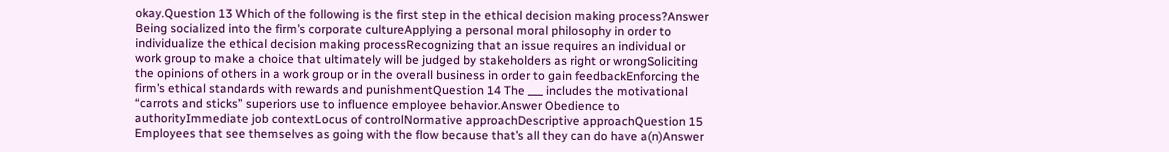okay.Question 13 Which of the following is the first step in the ethical decision making process?Answer Being socialized into the firm’s corporate cultureApplying a personal moral philosophy in order to individualize the ethical decision making processRecognizing that an issue requires an individual or work group to make a choice that ultimately will be judged by stakeholders as right or wrongSoliciting the opinions of others in a work group or in the overall business in order to gain feedbackEnforcing the firm’s ethical standards with rewards and punishmentQuestion 14 The ___ includes the motivational “carrots and sticks” superiors use to influence employee behavior.Answer Obedience to authorityImmediate job contextLocus of controlNormative approachDescriptive approachQuestion 15 Employees that see themselves as going with the flow because that’s all they can do have a(n)Answer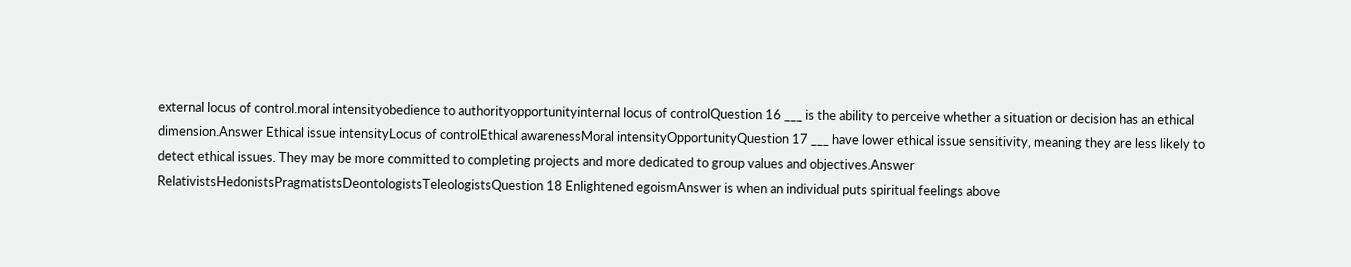external locus of control.moral intensityobedience to authorityopportunityinternal locus of controlQuestion 16 ___ is the ability to perceive whether a situation or decision has an ethical dimension.Answer Ethical issue intensityLocus of controlEthical awarenessMoral intensityOpportunityQuestion 17 ___ have lower ethical issue sensitivity, meaning they are less likely to detect ethical issues. They may be more committed to completing projects and more dedicated to group values and objectives.Answer RelativistsHedonistsPragmatistsDeontologistsTeleologistsQuestion 18 Enlightened egoismAnswer is when an individual puts spiritual feelings above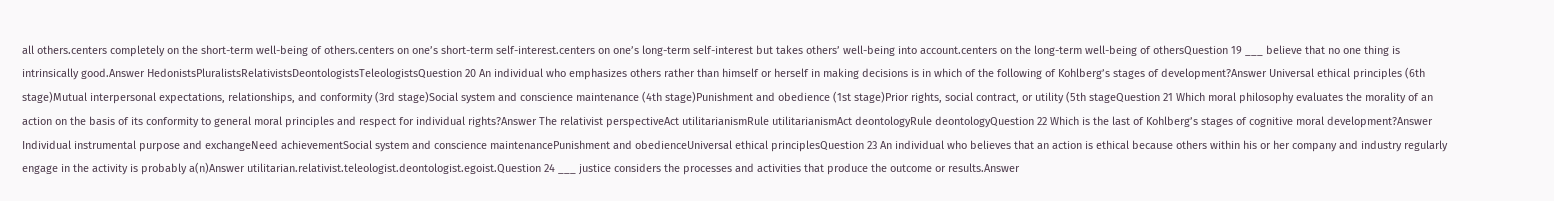all others.centers completely on the short-term well-being of others.centers on one’s short-term self-interest.centers on one’s long-term self-interest but takes others’ well-being into account.centers on the long-term well-being of othersQuestion 19 ___ believe that no one thing is intrinsically good.Answer HedonistsPluralistsRelativistsDeontologistsTeleologistsQuestion 20 An individual who emphasizes others rather than himself or herself in making decisions is in which of the following of Kohlberg’s stages of development?Answer Universal ethical principles (6th stage)Mutual interpersonal expectations, relationships, and conformity (3rd stage)Social system and conscience maintenance (4th stage)Punishment and obedience (1st stage)Prior rights, social contract, or utility (5th stageQuestion 21 Which moral philosophy evaluates the morality of an action on the basis of its conformity to general moral principles and respect for individual rights?Answer The relativist perspectiveAct utilitarianismRule utilitarianismAct deontologyRule deontologyQuestion 22 Which is the last of Kohlberg’s stages of cognitive moral development?Answer Individual instrumental purpose and exchangeNeed achievementSocial system and conscience maintenancePunishment and obedienceUniversal ethical principlesQuestion 23 An individual who believes that an action is ethical because others within his or her company and industry regularly engage in the activity is probably a(n)Answer utilitarian.relativist.teleologist.deontologist.egoist.Question 24 ___ justice considers the processes and activities that produce the outcome or results.Answer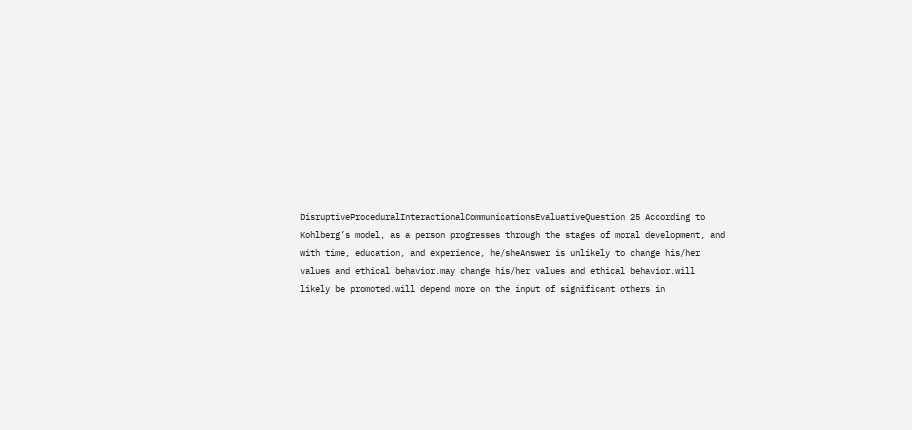DisruptiveProceduralInteractionalCommunicationsEvaluativeQuestion 25 According to Kohlberg’s model, as a person progresses through the stages of moral development, and with time, education, and experience, he/sheAnswer is unlikely to change his/her values and ethical behavior.may change his/her values and ethical behavior.will likely be promoted.will depend more on the input of significant others in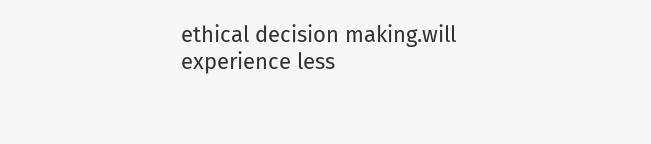ethical decision making.will experience less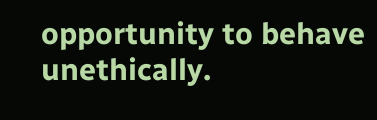opportunity to behave unethically.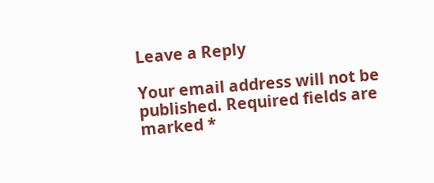Leave a Reply

Your email address will not be published. Required fields are marked *